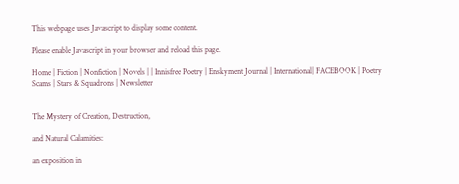This webpage uses Javascript to display some content.

Please enable Javascript in your browser and reload this page.

Home | Fiction | Nonfiction | Novels | | Innisfree Poetry | Enskyment Journal | International| FACEBOOK | Poetry Scams | Stars & Squadrons | Newsletter


The Mystery of Creation, Destruction,

and Natural Calamities:

an exposition in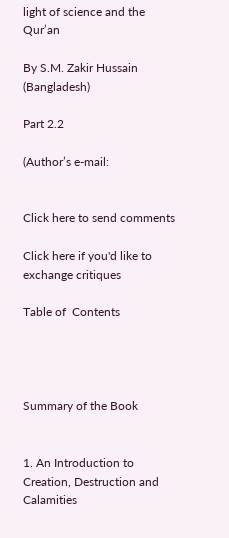light of science and the Qur’an

By S.M. Zakir Hussain (Bangladesh)

Part 2.2

(Author’s e-mail:


Click here to send comments

Click here if you'd like to exchange critiques

Table of  Contents




Summary of the Book


1. An Introduction to Creation, Destruction and Calamities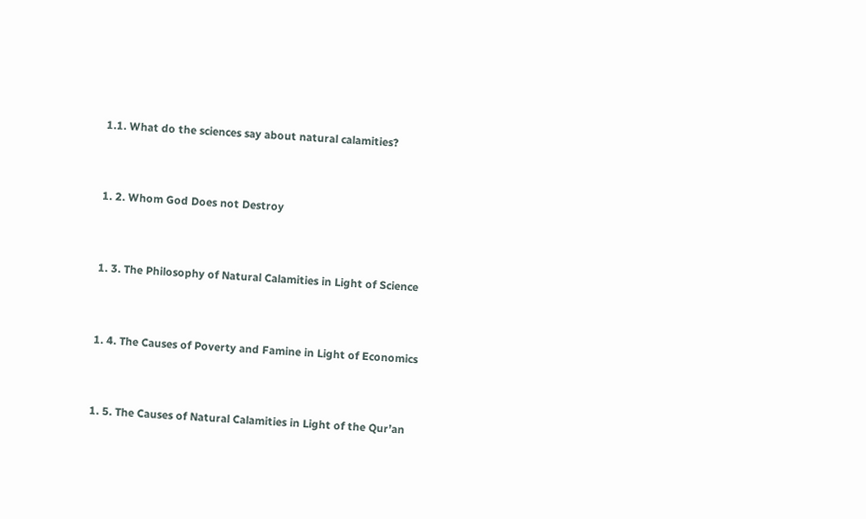1.1. What do the sciences say about natural calamities?


1. 2. Whom God Does not Destroy


1. 3. The Philosophy of Natural Calamities in Light of Science


1. 4. The Causes of Poverty and Famine in Light of Economics


1. 5. The Causes of Natural Calamities in Light of the Qur’an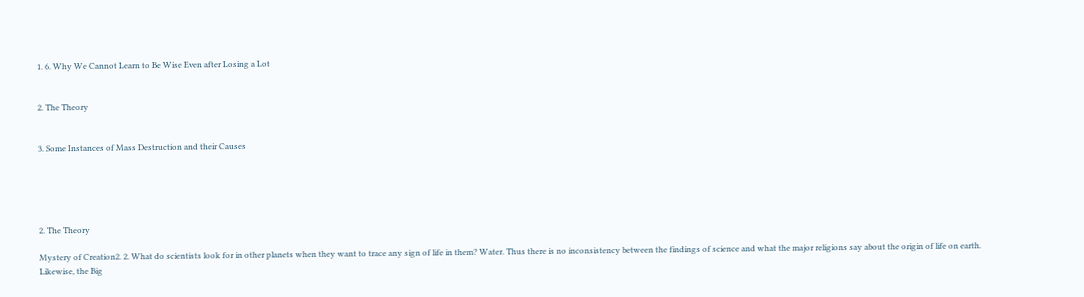1. 6. Why We Cannot Learn to Be Wise Even after Losing a Lot


2. The Theory


3. Some Instances of Mass Destruction and their Causes





2. The Theory

Mystery of Creation2. 2. What do scientists look for in other planets when they want to trace any sign of life in them? Water. Thus there is no inconsistency between the findings of science and what the major religions say about the origin of life on earth. Likewise, the Big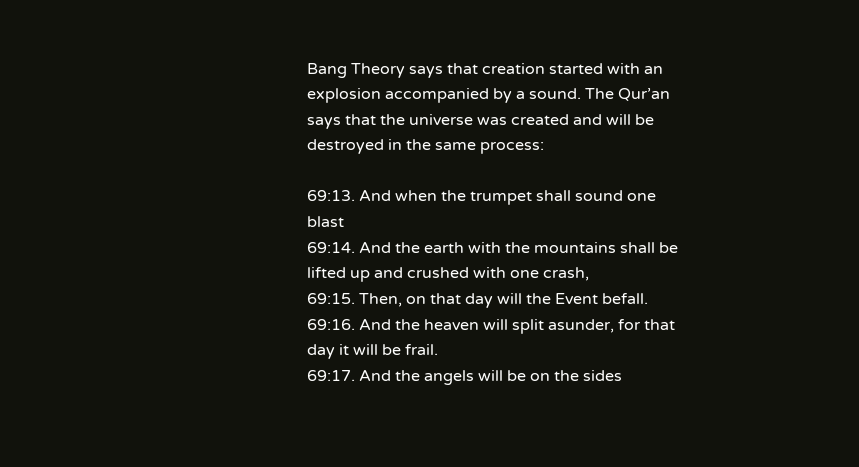Bang Theory says that creation started with an explosion accompanied by a sound. The Qur’an says that the universe was created and will be destroyed in the same process:

69:13. And when the trumpet shall sound one blast
69:14. And the earth with the mountains shall be lifted up and crushed with one crash,
69:15. Then, on that day will the Event befall.
69:16. And the heaven will split asunder, for that day it will be frail.
69:17. And the angels will be on the sides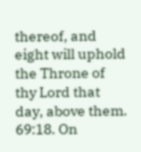thereof, and eight will uphold the Throne of thy Lord that day, above them.
69:18. On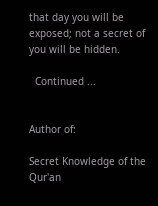that day you will be exposed; not a secret of you will be hidden.

  Continued ...


Author of:

Secret Knowledge of the Qur'an